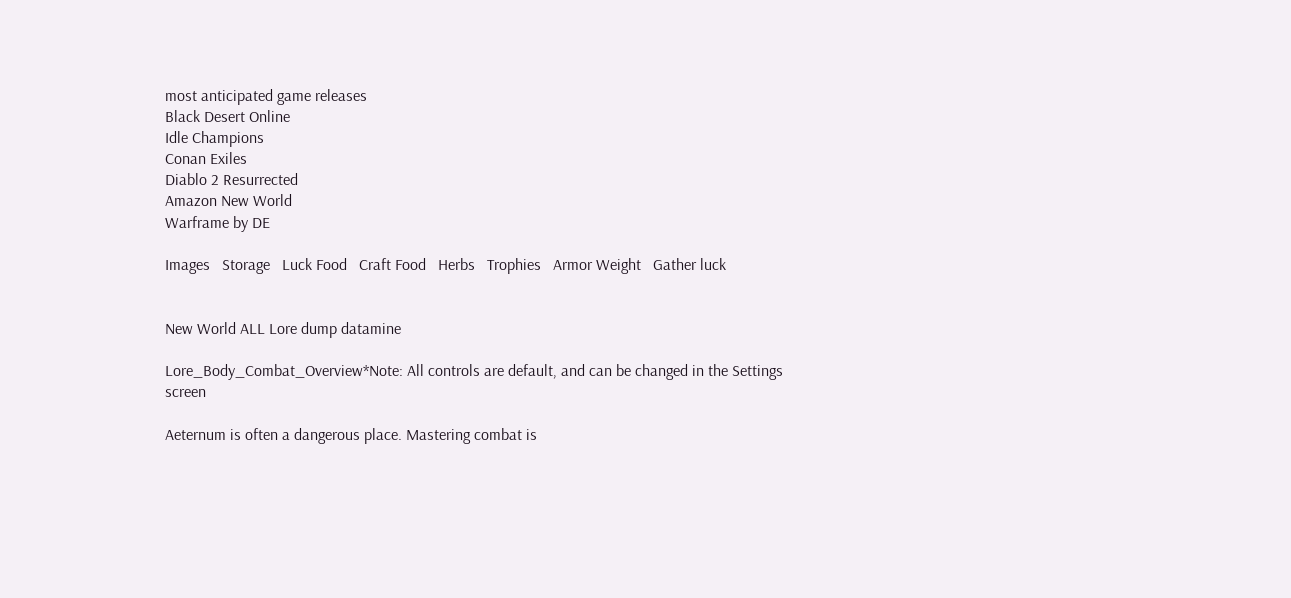most anticipated game releases
Black Desert Online
Idle Champions
Conan Exiles
Diablo 2 Resurrected
Amazon New World
Warframe by DE

Images   Storage   Luck Food   Craft Food   Herbs   Trophies   Armor Weight   Gather luck


New World ALL Lore dump datamine

Lore_Body_Combat_Overview*Note: All controls are default, and can be changed in the Settings screen

Aeternum is often a dangerous place. Mastering combat is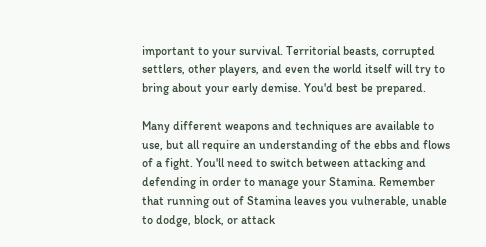important to your survival. Territorial beasts, corrupted settlers, other players, and even the world itself will try to bring about your early demise. You'd best be prepared.

Many different weapons and techniques are available to use, but all require an understanding of the ebbs and flows of a fight. You'll need to switch between attacking and defending in order to manage your Stamina. Remember that running out of Stamina leaves you vulnerable, unable to dodge, block, or attack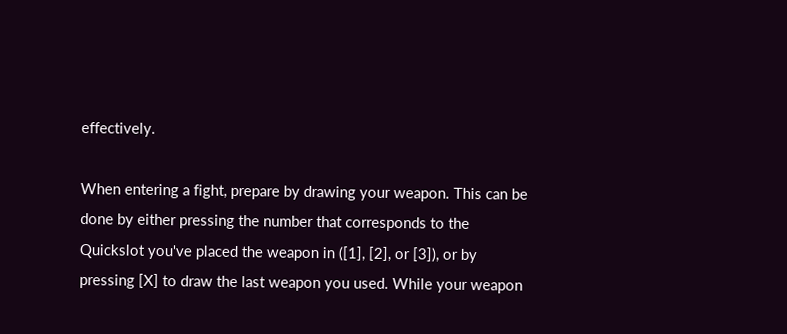effectively.

When entering a fight, prepare by drawing your weapon. This can be done by either pressing the number that corresponds to the Quickslot you've placed the weapon in ([1], [2], or [3]), or by pressing [X] to draw the last weapon you used. While your weapon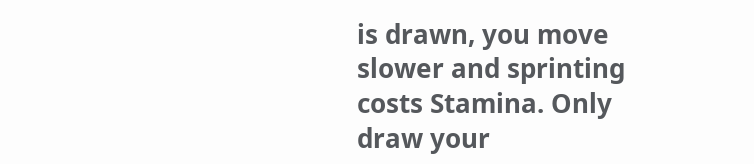is drawn, you move slower and sprinting costs Stamina. Only draw your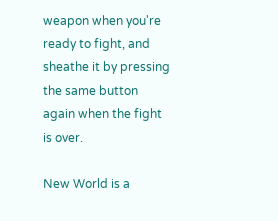weapon when you're ready to fight, and sheathe it by pressing the same button again when the fight is over.

New World is a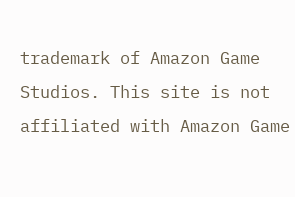trademark of Amazon Game Studios. This site is not affiliated with Amazon Game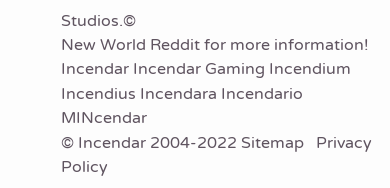Studios.©
New World Reddit for more information! Incendar Incendar Gaming Incendium Incendius Incendara Incendario MINcendar
© Incendar 2004-2022 Sitemap   Privacy Policy